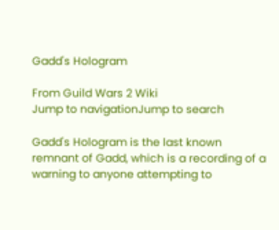Gadd's Hologram

From Guild Wars 2 Wiki
Jump to navigationJump to search

Gadd's Hologram is the last known remnant of Gadd, which is a recording of a warning to anyone attempting to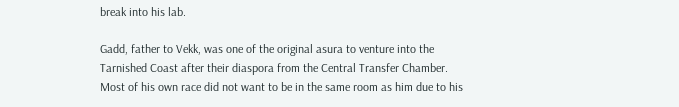break into his lab.

Gadd, father to Vekk, was one of the original asura to venture into the Tarnished Coast after their diaspora from the Central Transfer Chamber. Most of his own race did not want to be in the same room as him due to his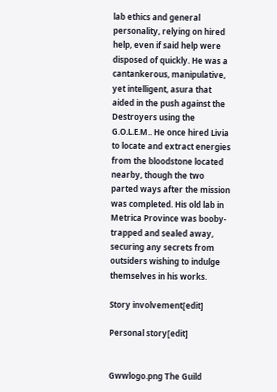lab ethics and general personality, relying on hired help, even if said help were disposed of quickly. He was a cantankerous, manipulative, yet intelligent, asura that aided in the push against the Destroyers using the G.O.L.E.M.. He once hired Livia to locate and extract energies from the bloodstone located nearby, though the two parted ways after the mission was completed. His old lab in Metrica Province was booby-trapped and sealed away, securing any secrets from outsiders wishing to indulge themselves in his works.

Story involvement[edit]

Personal story[edit]


Gwwlogo.png The Guild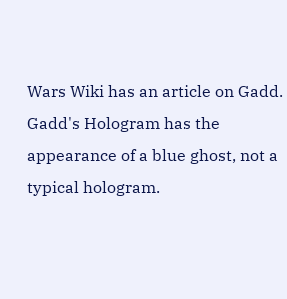Wars Wiki has an article on Gadd.
Gadd's Hologram has the appearance of a blue ghost, not a typical hologram.